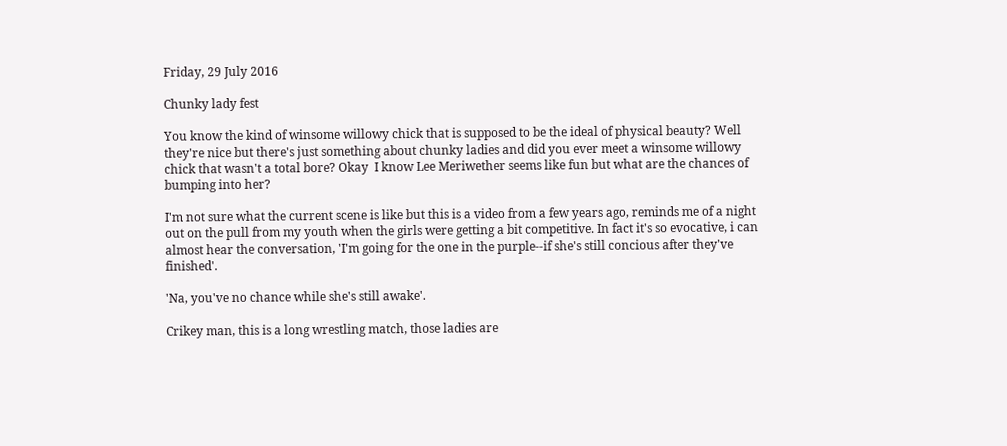Friday, 29 July 2016

Chunky lady fest

You know the kind of winsome willowy chick that is supposed to be the ideal of physical beauty? Well they're nice but there's just something about chunky ladies and did you ever meet a winsome willowy chick that wasn't a total bore? Okay  I know Lee Meriwether seems like fun but what are the chances of bumping into her?

I'm not sure what the current scene is like but this is a video from a few years ago, reminds me of a night out on the pull from my youth when the girls were getting a bit competitive. In fact it's so evocative, i can almost hear the conversation, 'I'm going for the one in the purple--if she's still concious after they've finished'.

'Na, you've no chance while she's still awake'.

Crikey man, this is a long wrestling match, those ladies are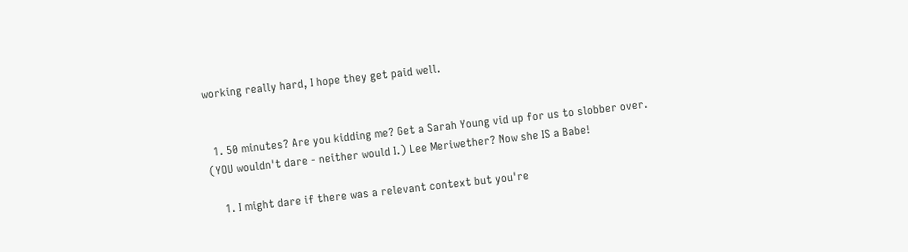working really hard, I hope they get paid well.


  1. 50 minutes? Are you kidding me? Get a Sarah Young vid up for us to slobber over. (YOU wouldn't dare - neither would I.) Lee Meriwether? Now she IS a Babe!

    1. I might dare if there was a relevant context but you're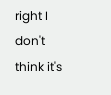right I don't think it's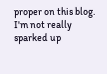proper on this blog. I'm not really sparked up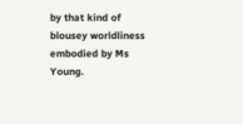by that kind of blousey worldliness embodied by Ms Young.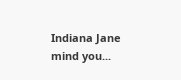Indiana Jane mind you...